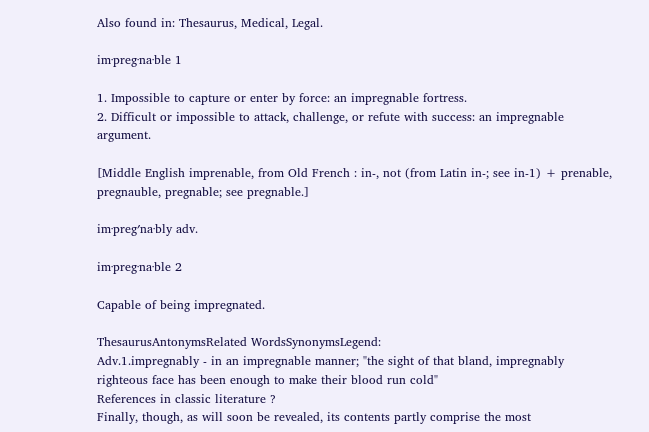Also found in: Thesaurus, Medical, Legal.

im·preg·na·ble 1

1. Impossible to capture or enter by force: an impregnable fortress.
2. Difficult or impossible to attack, challenge, or refute with success: an impregnable argument.

[Middle English imprenable, from Old French : in-, not (from Latin in-; see in-1) + prenable, pregnauble, pregnable; see pregnable.]

im·preg′na·bly adv.

im·preg·na·ble 2

Capable of being impregnated.

ThesaurusAntonymsRelated WordsSynonymsLegend:
Adv.1.impregnably - in an impregnable manner; "the sight of that bland, impregnably righteous face has been enough to make their blood run cold"
References in classic literature ?
Finally, though, as will soon be revealed, its contents partly comprise the most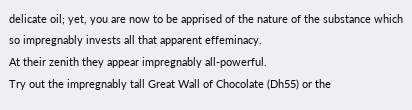delicate oil; yet, you are now to be apprised of the nature of the substance which so impregnably invests all that apparent effeminacy.
At their zenith they appear impregnably all-powerful.
Try out the impregnably tall Great Wall of Chocolate (Dh55) or the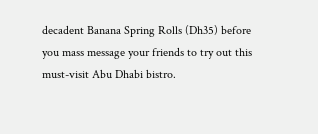decadent Banana Spring Rolls (Dh35) before you mass message your friends to try out this must-visit Abu Dhabi bistro.